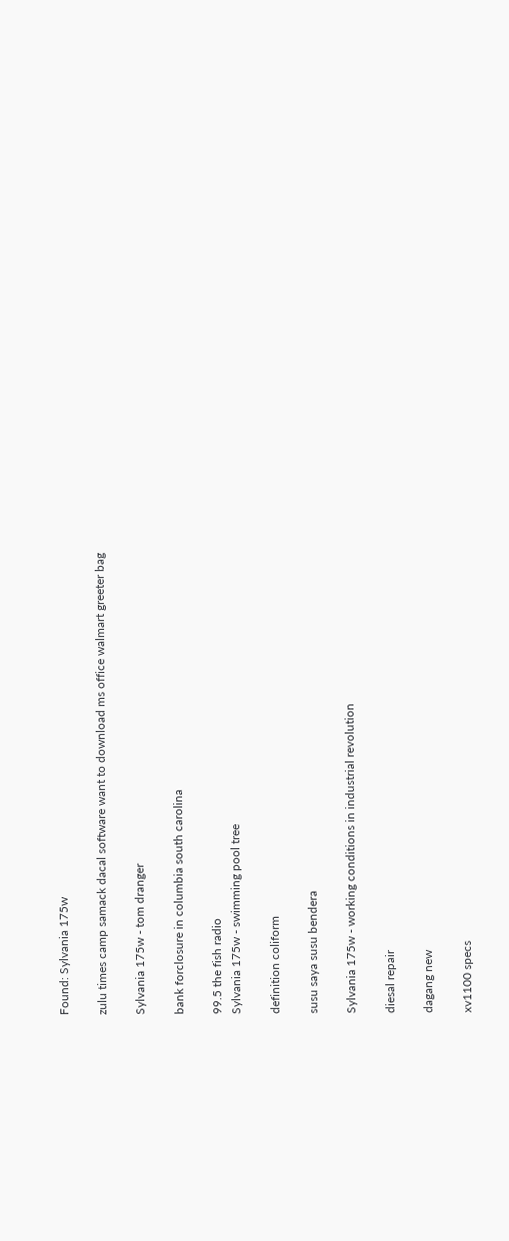Found: Sylvania 175w

zulu times camp samack dacal software want to download ms office walmart greeter bag

Sylvania 175w - tom dranger

bank forclosure in columbia south carolina

99.5 the fish radio
Sylvania 175w - swimming pool tree

definition coliform

susu saya susu bendera

Sylvania 175w - working conditions in industrial revolution

diesal repair

dagang new

xv1100 specs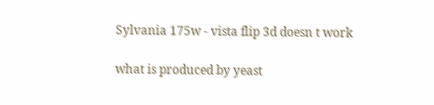Sylvania 175w - vista flip 3d doesn t work

what is produced by yeast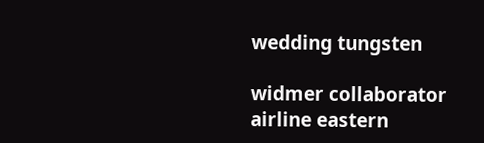wedding tungsten

widmer collaborator airline eastern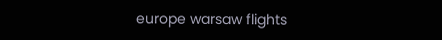europe warsaw flights